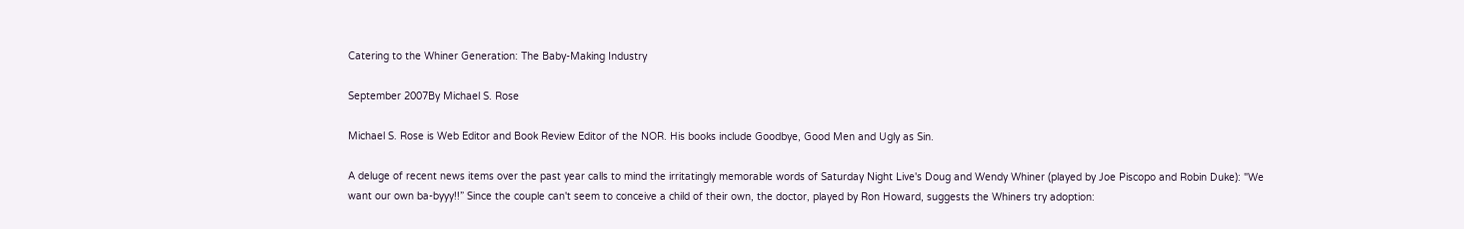Catering to the Whiner Generation: The Baby-Making Industry

September 2007By Michael S. Rose

Michael S. Rose is Web Editor and Book Review Editor of the NOR. His books include Goodbye, Good Men and Ugly as Sin.

A deluge of recent news items over the past year calls to mind the irritatingly memorable words of Saturday Night Live's Doug and Wendy Whiner (played by Joe Piscopo and Robin Duke): "We want our own ba-byyy!!” Since the couple can't seem to conceive a child of their own, the doctor, played by Ron Howard, suggests the Whiners try adoption: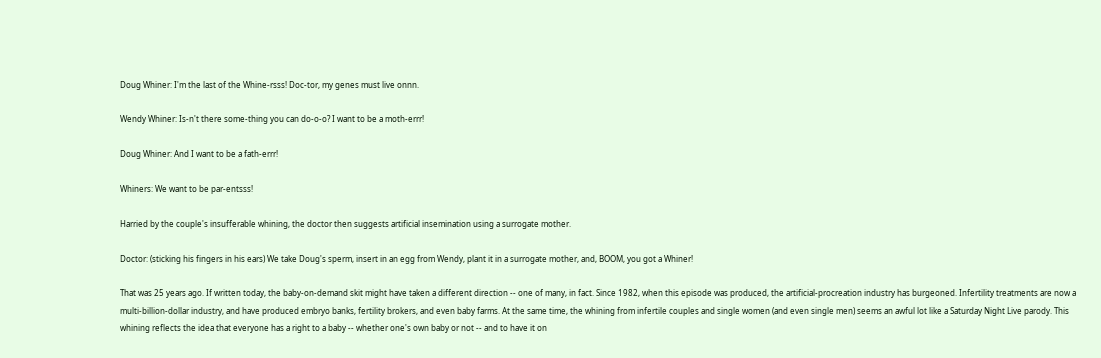Doug Whiner: I'm the last of the Whine-rsss! Doc-tor, my genes must live onnn.

Wendy Whiner: Is-n't there some-thing you can do-o-o? I want to be a moth-errr!

Doug Whiner: And I want to be a fath-errr!

Whiners: We want to be par-entsss!

Harried by the couple's insufferable whining, the doctor then suggests artificial insemination using a surrogate mother.

Doctor: (sticking his fingers in his ears) We take Doug's sperm, insert in an egg from Wendy, plant it in a surrogate mother, and, BOOM, you got a Whiner!

That was 25 years ago. If written today, the baby-on-demand skit might have taken a different direction -- one of many, in fact. Since 1982, when this episode was produced, the artificial-procreation industry has burgeoned. Infertility treatments are now a multi-billion-dollar industry, and have produced embryo banks, fertility brokers, and even baby farms. At the same time, the whining from infertile couples and single women (and even single men) seems an awful lot like a Saturday Night Live parody. This whining reflects the idea that everyone has a right to a baby -- whether one's own baby or not -- and to have it on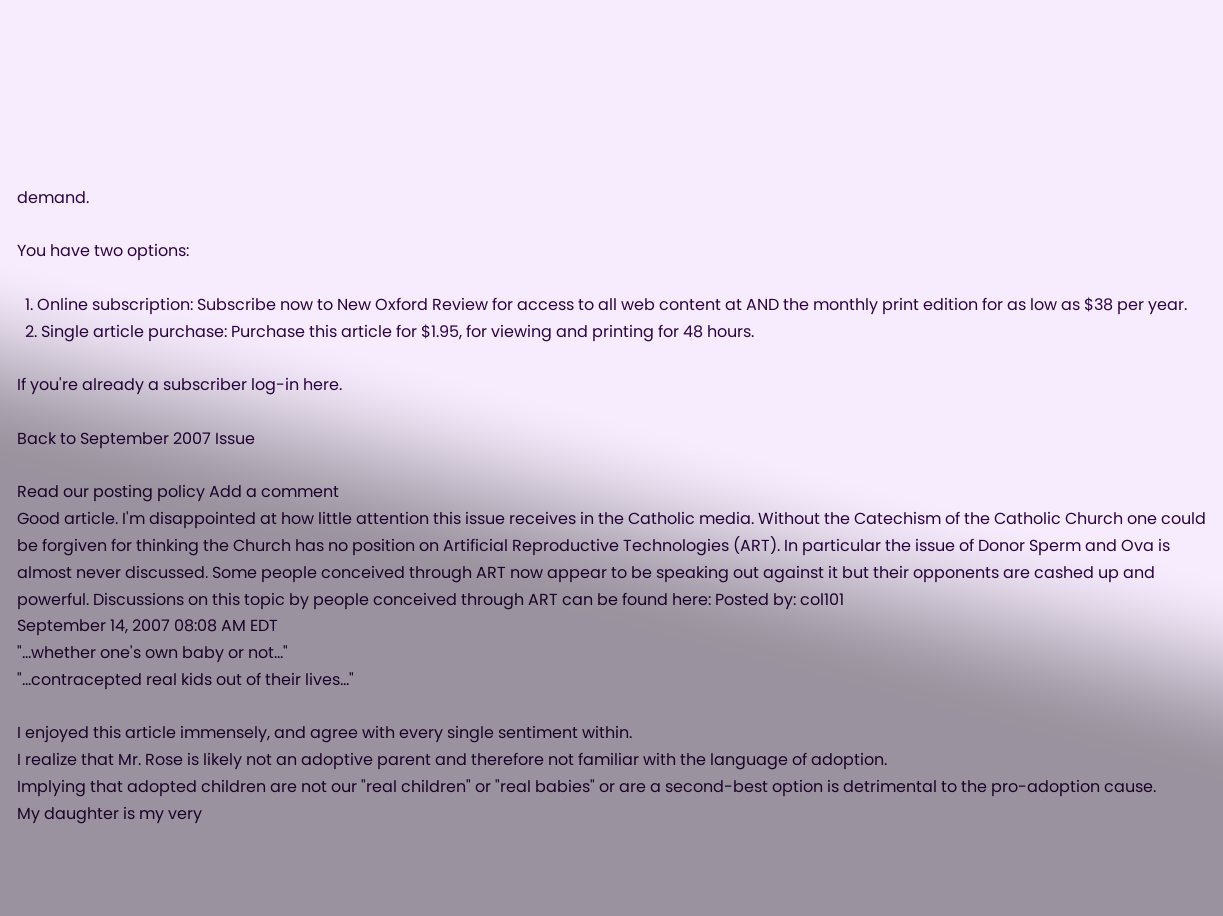demand.

You have two options:

  1. Online subscription: Subscribe now to New Oxford Review for access to all web content at AND the monthly print edition for as low as $38 per year.
  2. Single article purchase: Purchase this article for $1.95, for viewing and printing for 48 hours.

If you're already a subscriber log-in here.

Back to September 2007 Issue

Read our posting policy Add a comment
Good article. I'm disappointed at how little attention this issue receives in the Catholic media. Without the Catechism of the Catholic Church one could be forgiven for thinking the Church has no position on Artificial Reproductive Technologies (ART). In particular the issue of Donor Sperm and Ova is almost never discussed. Some people conceived through ART now appear to be speaking out against it but their opponents are cashed up and powerful. Discussions on this topic by people conceived through ART can be found here: Posted by: col101
September 14, 2007 08:08 AM EDT
"...whether one's own baby or not..."
"...contracepted real kids out of their lives..."

I enjoyed this article immensely, and agree with every single sentiment within.
I realize that Mr. Rose is likely not an adoptive parent and therefore not familiar with the language of adoption.
Implying that adopted children are not our "real children" or "real babies" or are a second-best option is detrimental to the pro-adoption cause.
My daughter is my very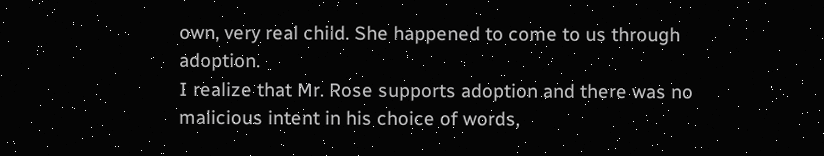own, very real child. She happened to come to us through adoption.
I realize that Mr. Rose supports adoption and there was no malicious intent in his choice of words,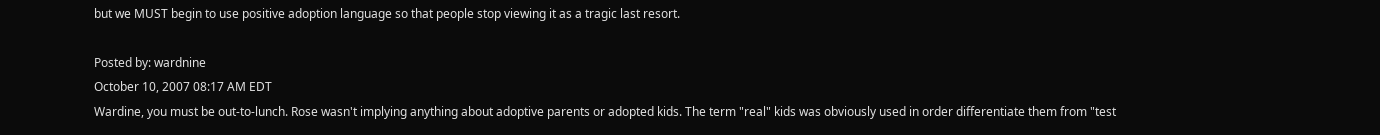but we MUST begin to use positive adoption language so that people stop viewing it as a tragic last resort.

Posted by: wardnine
October 10, 2007 08:17 AM EDT
Wardine, you must be out-to-lunch. Rose wasn't implying anything about adoptive parents or adopted kids. The term "real" kids was obviously used in order differentiate them from "test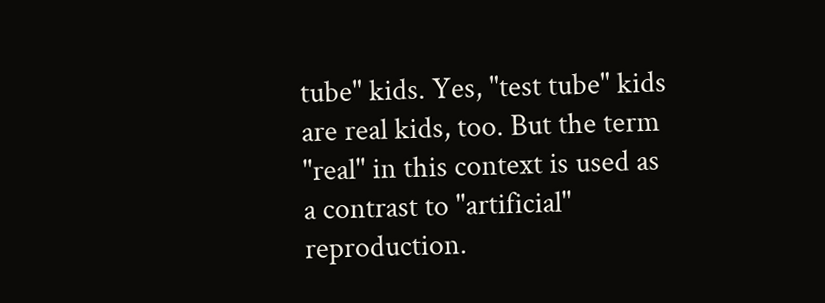tube" kids. Yes, "test tube" kids are real kids, too. But the term "real" in this context is used as a contrast to "artificial" reproduction.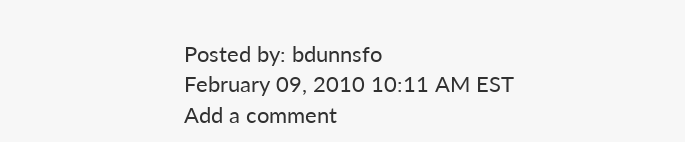Posted by: bdunnsfo
February 09, 2010 10:11 AM EST
Add a comment